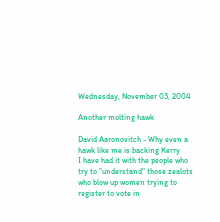Wednesday, November 03, 2004

Another molting hawk

David Aaronovitch - Why even a hawk like me is backing Kerry
I have had it with the people who try to "understand" those zealots who blow up women trying to register to vote in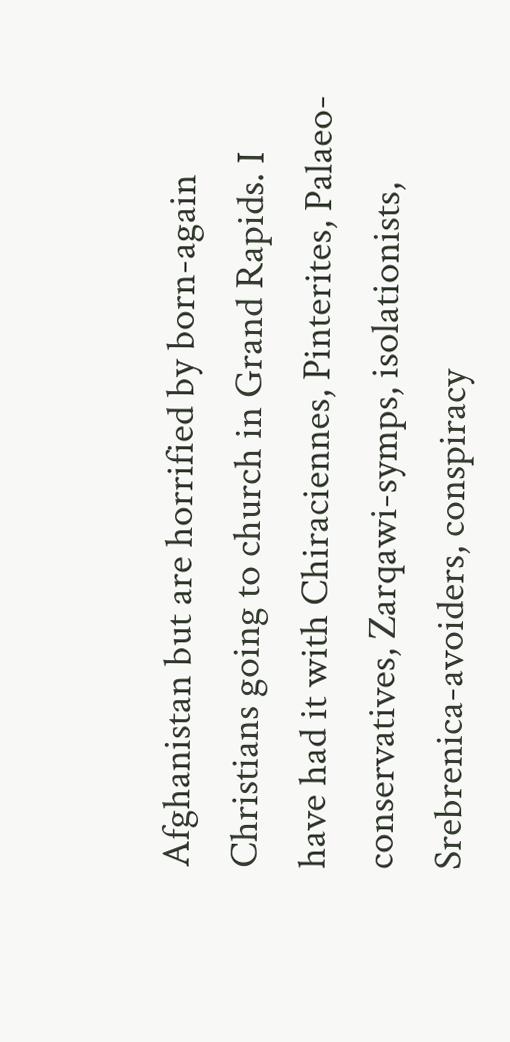Afghanistan but are horrified by born-again Christians going to church in Grand Rapids. I have had it with Chiraciennes, Pinterites, Palaeo-conservatives, Zarqawi-symps, isolationists, Srebrenica-avoiders, conspiracy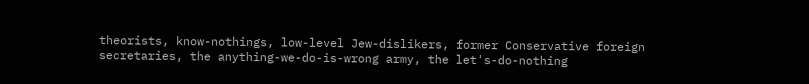theorists, know-nothings, low-level Jew-dislikers, former Conservative foreign secretaries, the anything-we-do-is-wrong army, the let's-do-nothing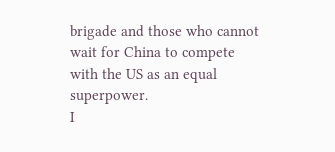brigade and those who cannot wait for China to compete with the US as an equal superpower.
I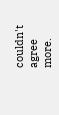couldn't agree more.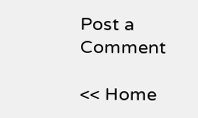Post a Comment

<< Home